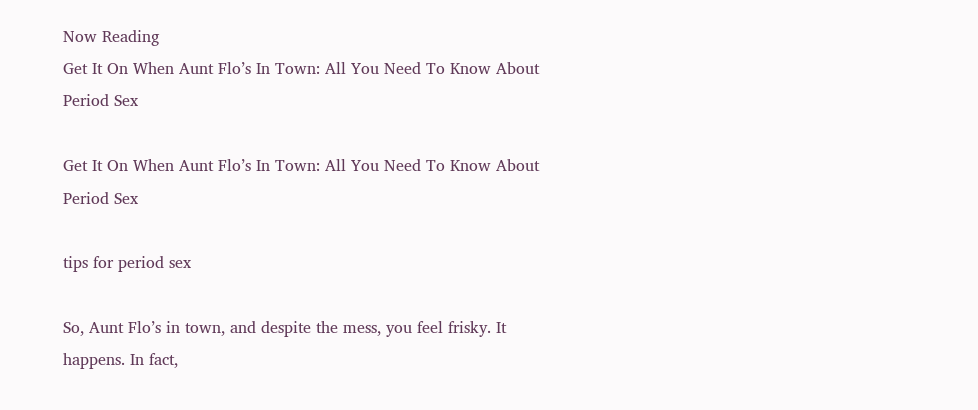Now Reading
Get It On When Aunt Flo’s In Town: All You Need To Know About Period Sex

Get It On When Aunt Flo’s In Town: All You Need To Know About Period Sex

tips for period sex

So, Aunt Flo’s in town, and despite the mess, you feel frisky. It happens. In fact,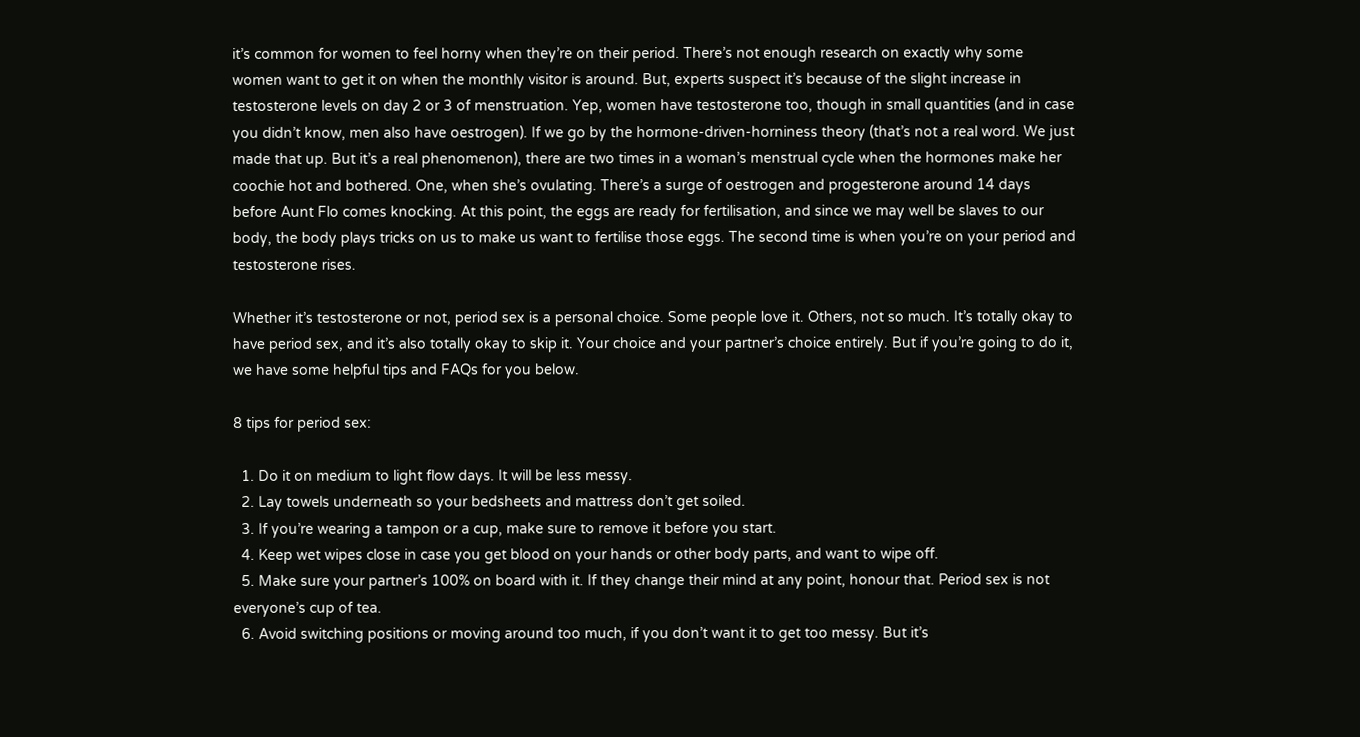it’s common for women to feel horny when they’re on their period. There’s not enough research on exactly why some women want to get it on when the monthly visitor is around. But, experts suspect it’s because of the slight increase in testosterone levels on day 2 or 3 of menstruation. Yep, women have testosterone too, though in small quantities (and in case you didn’t know, men also have oestrogen). If we go by the hormone-driven-horniness theory (that’s not a real word. We just made that up. But it’s a real phenomenon), there are two times in a woman’s menstrual cycle when the hormones make her coochie hot and bothered. One, when she’s ovulating. There’s a surge of oestrogen and progesterone around 14 days before Aunt Flo comes knocking. At this point, the eggs are ready for fertilisation, and since we may well be slaves to our body, the body plays tricks on us to make us want to fertilise those eggs. The second time is when you’re on your period and testosterone rises.

Whether it’s testosterone or not, period sex is a personal choice. Some people love it. Others, not so much. It’s totally okay to have period sex, and it’s also totally okay to skip it. Your choice and your partner’s choice entirely. But if you’re going to do it, we have some helpful tips and FAQs for you below.

8 tips for period sex:

  1. Do it on medium to light flow days. It will be less messy.
  2. Lay towels underneath so your bedsheets and mattress don’t get soiled.
  3. If you’re wearing a tampon or a cup, make sure to remove it before you start.
  4. Keep wet wipes close in case you get blood on your hands or other body parts, and want to wipe off.
  5. Make sure your partner’s 100% on board with it. If they change their mind at any point, honour that. Period sex is not everyone’s cup of tea.
  6. Avoid switching positions or moving around too much, if you don’t want it to get too messy. But it’s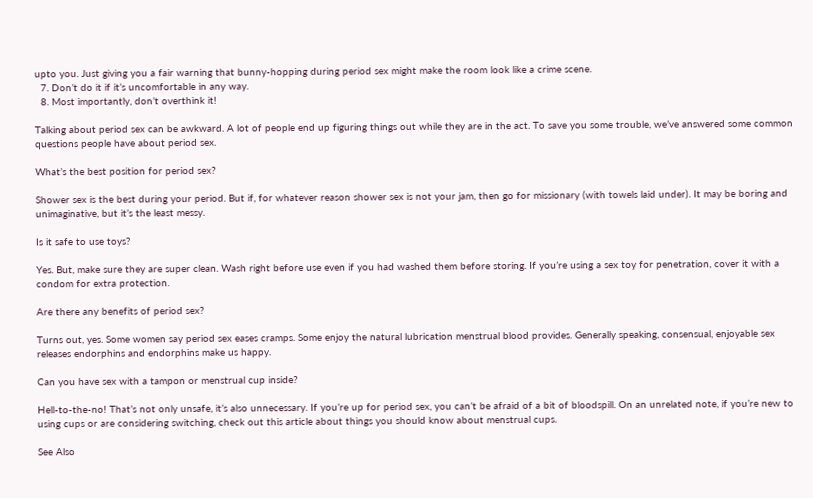upto you. Just giving you a fair warning that bunny-hopping during period sex might make the room look like a crime scene.
  7. Don’t do it if it’s uncomfortable in any way.
  8. Most importantly, don’t overthink it!

Talking about period sex can be awkward. A lot of people end up figuring things out while they are in the act. To save you some trouble, we’ve answered some common questions people have about period sex.

What’s the best position for period sex?

Shower sex is the best during your period. But if, for whatever reason shower sex is not your jam, then go for missionary (with towels laid under). It may be boring and unimaginative, but it’s the least messy.

Is it safe to use toys?

Yes. But, make sure they are super clean. Wash right before use even if you had washed them before storing. If you’re using a sex toy for penetration, cover it with a condom for extra protection.

Are there any benefits of period sex?

Turns out, yes. Some women say period sex eases cramps. Some enjoy the natural lubrication menstrual blood provides. Generally speaking, consensual, enjoyable sex releases endorphins and endorphins make us happy.

Can you have sex with a tampon or menstrual cup inside?

Hell-to-the-no! That’s not only unsafe, it’s also unnecessary. If you’re up for period sex, you can’t be afraid of a bit of bloodspill. On an unrelated note, if you’re new to using cups or are considering switching, check out this article about things you should know about menstrual cups.

See Also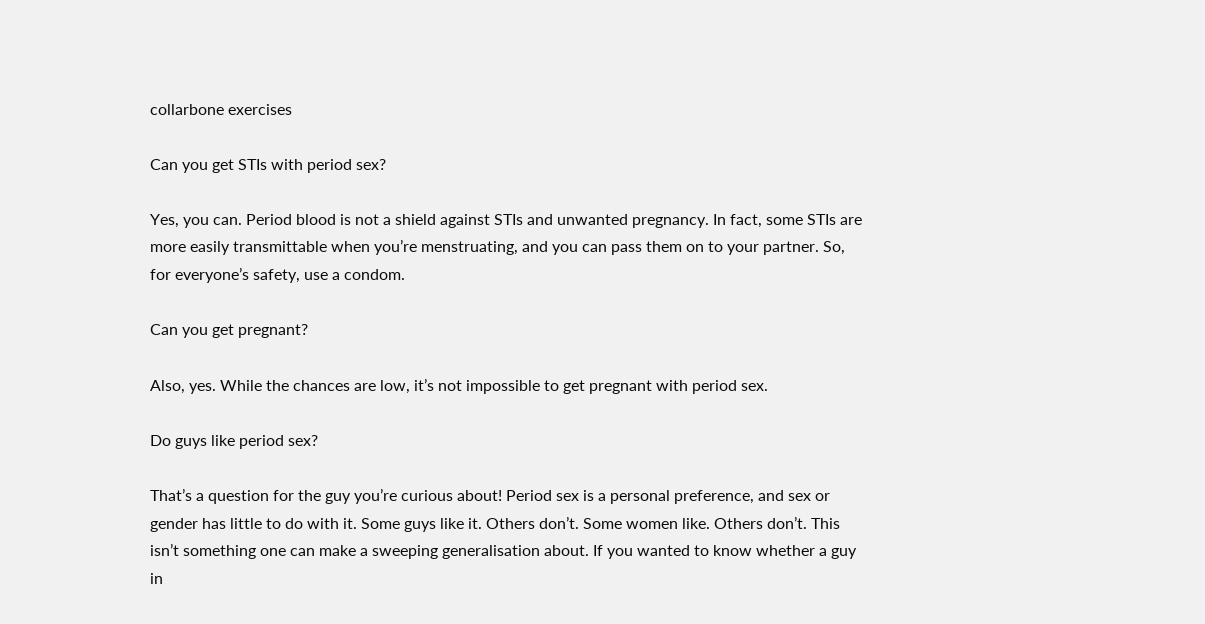collarbone exercises

Can you get STIs with period sex?

Yes, you can. Period blood is not a shield against STIs and unwanted pregnancy. In fact, some STIs are more easily transmittable when you’re menstruating, and you can pass them on to your partner. So, for everyone’s safety, use a condom.

Can you get pregnant?

Also, yes. While the chances are low, it’s not impossible to get pregnant with period sex.

Do guys like period sex?

That’s a question for the guy you’re curious about! Period sex is a personal preference, and sex or gender has little to do with it. Some guys like it. Others don’t. Some women like. Others don’t. This isn’t something one can make a sweeping generalisation about. If you wanted to know whether a guy in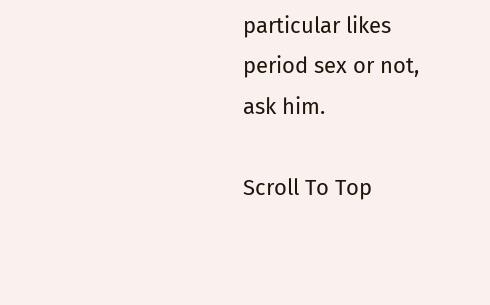particular likes period sex or not, ask him.

Scroll To Top